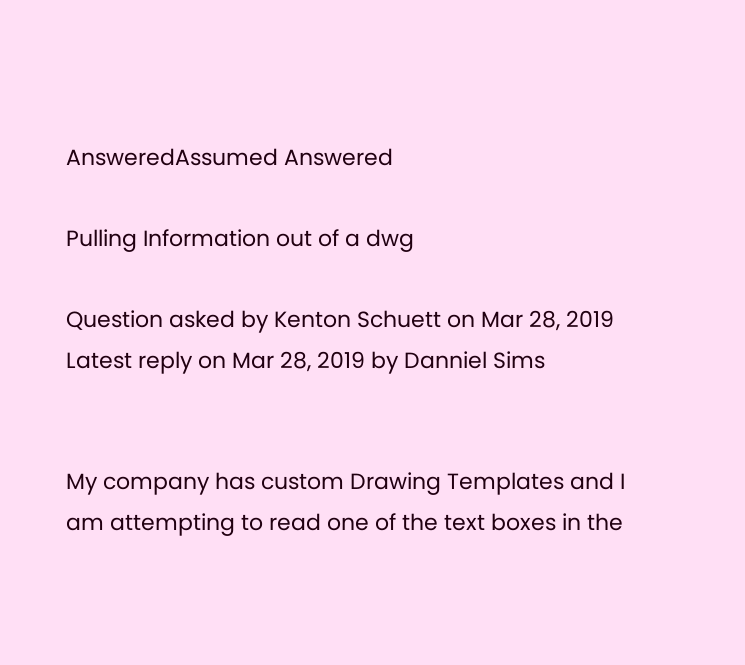AnsweredAssumed Answered

Pulling Information out of a dwg

Question asked by Kenton Schuett on Mar 28, 2019
Latest reply on Mar 28, 2019 by Danniel Sims


My company has custom Drawing Templates and I am attempting to read one of the text boxes in the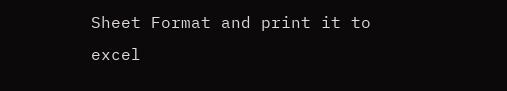Sheet Format and print it to excel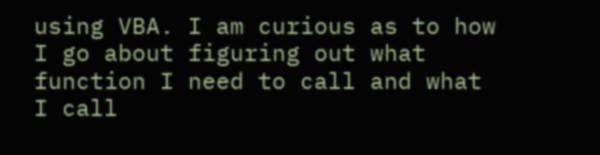using VBA. I am curious as to how I go about figuring out what function I need to call and what I call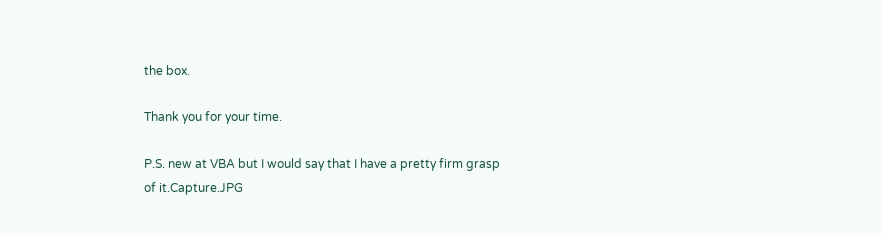the box.

Thank you for your time.

P.S. new at VBA but I would say that I have a pretty firm grasp of it.Capture.JPG